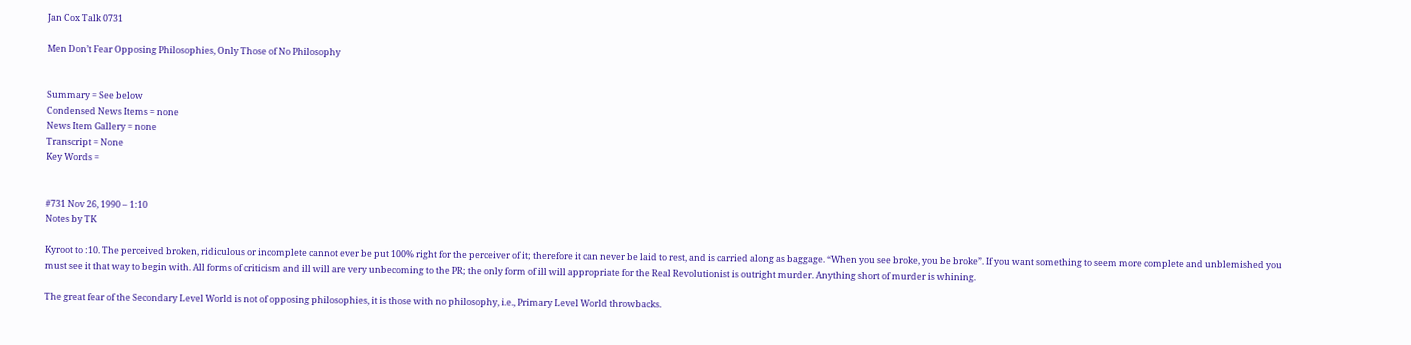Jan Cox Talk 0731

Men Don’t Fear Opposing Philosophies, Only Those of No Philosophy


Summary = See below
Condensed News Items = none
News Item Gallery = none
Transcript = None
Key Words =


#731 Nov 26, 1990 – 1:10
Notes by TK

Kyroot to :10. The perceived broken, ridiculous or incomplete cannot ever be put 100% right for the perceiver of it; therefore it can never be laid to rest, and is carried along as baggage. “When you see broke, you be broke”. If you want something to seem more complete and unblemished you must see it that way to begin with. All forms of criticism and ill will are very unbecoming to the PR; the only form of ill will appropriate for the Real Revolutionist is outright murder. Anything short of murder is whining.

The great fear of the Secondary Level World is not of opposing philosophies, it is those with no philosophy, i.e., Primary Level World throwbacks.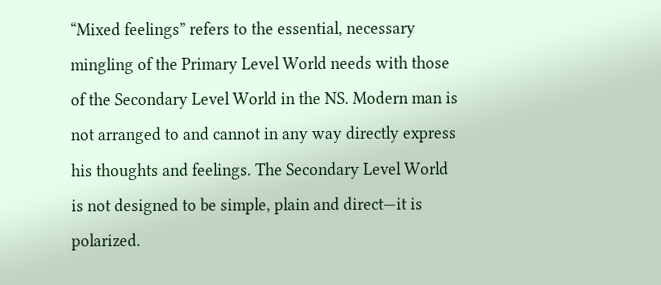“Mixed feelings” refers to the essential, necessary mingling of the Primary Level World needs with those of the Secondary Level World in the NS. Modern man is not arranged to and cannot in any way directly express his thoughts and feelings. The Secondary Level World is not designed to be simple, plain and direct—it is polarized.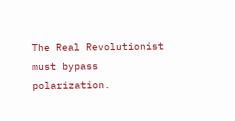The Real Revolutionist must bypass polarization.